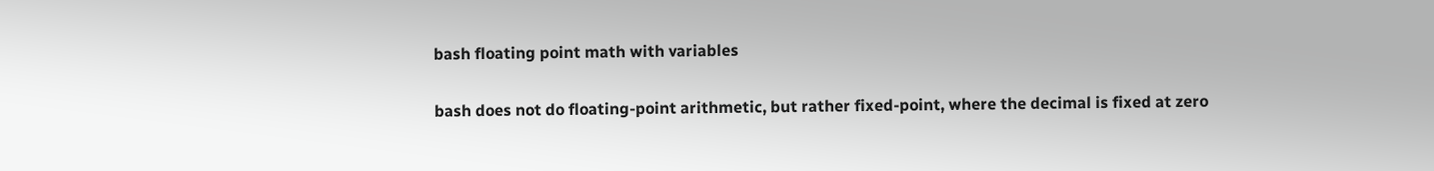bash floating point math with variables

bash does not do floating-point arithmetic, but rather fixed-point, where the decimal is fixed at zero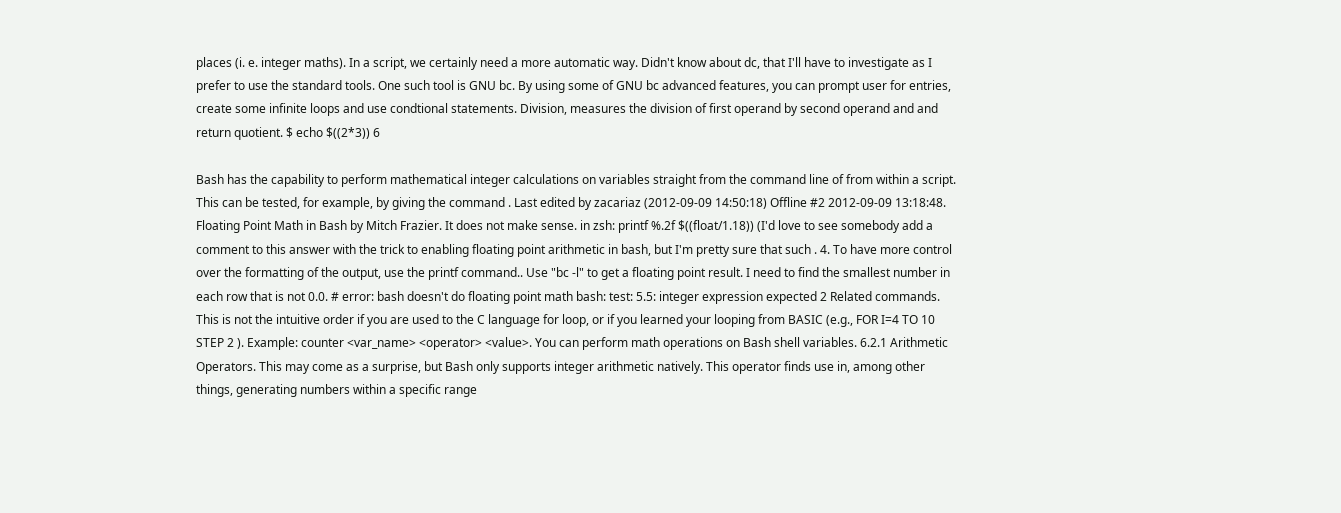places (i. e. integer maths). In a script, we certainly need a more automatic way. Didn't know about dc, that I'll have to investigate as I prefer to use the standard tools. One such tool is GNU bc. By using some of GNU bc advanced features, you can prompt user for entries, create some infinite loops and use condtional statements. Division, measures the division of first operand by second operand and and return quotient. $ echo $((2*3)) 6

Bash has the capability to perform mathematical integer calculations on variables straight from the command line of from within a script. This can be tested, for example, by giving the command . Last edited by zacariaz (2012-09-09 14:50:18) Offline #2 2012-09-09 13:18:48. Floating Point Math in Bash by Mitch Frazier. It does not make sense. in zsh: printf %.2f $((float/1.18)) (I'd love to see somebody add a comment to this answer with the trick to enabling floating point arithmetic in bash, but I'm pretty sure that such . 4. To have more control over the formatting of the output, use the printf command.. Use "bc -l" to get a floating point result. I need to find the smallest number in each row that is not 0.0. # error: bash doesn't do floating point math bash: test: 5.5: integer expression expected 2 Related commands. This is not the intuitive order if you are used to the C language for loop, or if you learned your looping from BASIC (e.g., FOR I=4 TO 10 STEP 2 ). Example: counter <var_name> <operator> <value>. You can perform math operations on Bash shell variables. 6.2.1 Arithmetic Operators. This may come as a surprise, but Bash only supports integer arithmetic natively. This operator finds use in, among other things, generating numbers within a specific range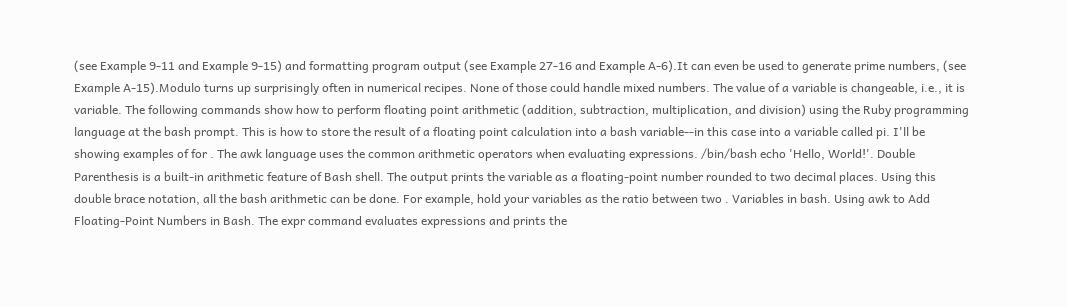(see Example 9-11 and Example 9-15) and formatting program output (see Example 27-16 and Example A-6).It can even be used to generate prime numbers, (see Example A-15).Modulo turns up surprisingly often in numerical recipes. None of those could handle mixed numbers. The value of a variable is changeable, i.e., it is variable. The following commands show how to perform floating point arithmetic (addition, subtraction, multiplication, and division) using the Ruby programming language at the bash prompt. This is how to store the result of a floating point calculation into a bash variable--in this case into a variable called pi. I'll be showing examples of for . The awk language uses the common arithmetic operators when evaluating expressions. /bin/bash echo 'Hello, World!'. Double Parenthesis is a built-in arithmetic feature of Bash shell. The output prints the variable as a floating-point number rounded to two decimal places. Using this double brace notation, all the bash arithmetic can be done. For example, hold your variables as the ratio between two . Variables in bash. Using awk to Add Floating-Point Numbers in Bash. The expr command evaluates expressions and prints the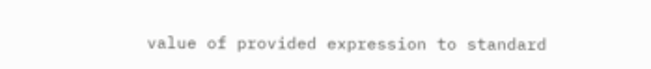value of provided expression to standard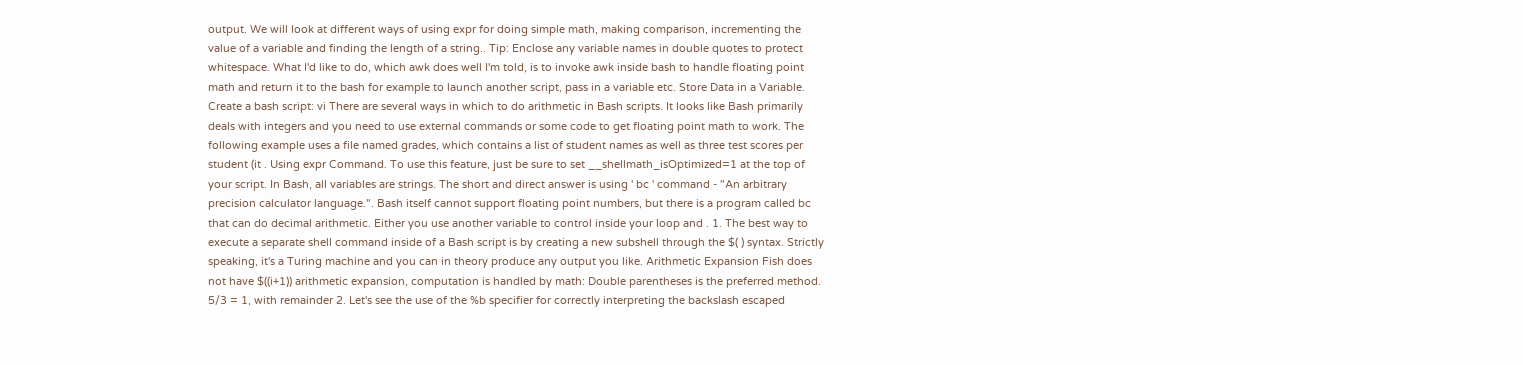output. We will look at different ways of using expr for doing simple math, making comparison, incrementing the value of a variable and finding the length of a string.. Tip: Enclose any variable names in double quotes to protect whitespace. What I'd like to do, which awk does well I'm told, is to invoke awk inside bash to handle floating point math and return it to the bash for example to launch another script, pass in a variable etc. Store Data in a Variable. Create a bash script: vi There are several ways in which to do arithmetic in Bash scripts. It looks like Bash primarily deals with integers and you need to use external commands or some code to get floating point math to work. The following example uses a file named grades, which contains a list of student names as well as three test scores per student (it . Using expr Command. To use this feature, just be sure to set __shellmath_isOptimized=1 at the top of your script. In Bash, all variables are strings. The short and direct answer is using ' bc ' command - "An arbitrary precision calculator language.". Bash itself cannot support floating point numbers, but there is a program called bc that can do decimal arithmetic. Either you use another variable to control inside your loop and . 1. The best way to execute a separate shell command inside of a Bash script is by creating a new subshell through the $( ) syntax. Strictly speaking, it's a Turing machine and you can in theory produce any output you like. Arithmetic Expansion Fish does not have $((i+1)) arithmetic expansion, computation is handled by math: Double parentheses is the preferred method. 5/3 = 1, with remainder 2. Let's see the use of the %b specifier for correctly interpreting the backslash escaped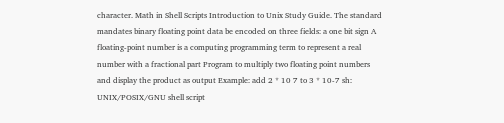character. Math in Shell Scripts Introduction to Unix Study Guide. The standard mandates binary floating point data be encoded on three fields: a one bit sign A floating-point number is a computing programming term to represent a real number with a fractional part Program to multiply two floating point numbers and display the product as output Example: add 2 * 10 7 to 3 * 10-7 sh: UNIX/POSIX/GNU shell script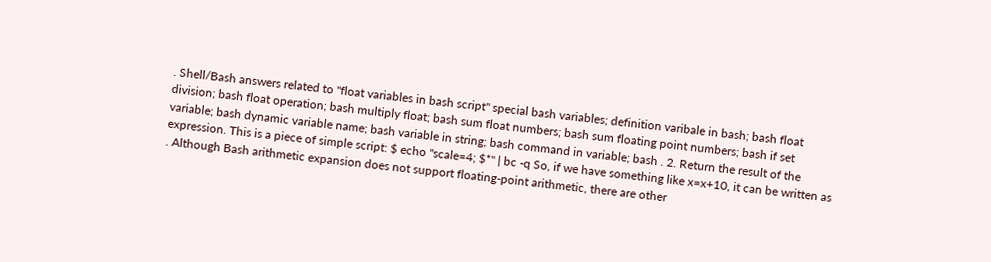. Shell/Bash answers related to "float variables in bash script" special bash variables; definition varibale in bash; bash float division; bash float operation; bash multiply float; bash sum float numbers; bash sum floating point numbers; bash if set variable; bash dynamic variable name; bash variable in string; bash command in variable; bash . 2. Return the result of the expression. This is a piece of simple script: $ echo "scale=4; $*" | bc -q So, if we have something like x=x+10, it can be written as . Although Bash arithmetic expansion does not support floating-point arithmetic, there are other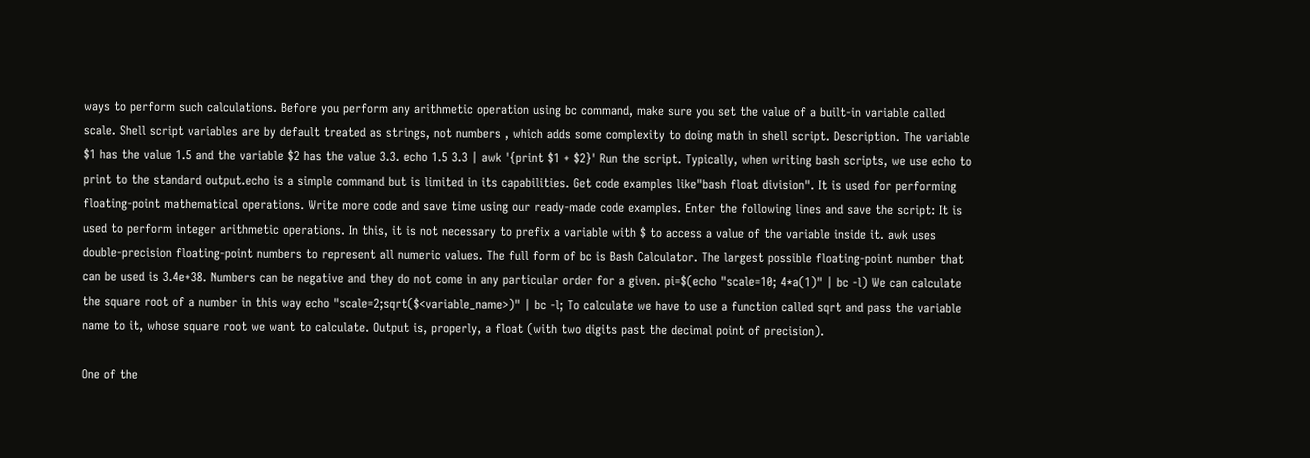ways to perform such calculations. Before you perform any arithmetic operation using bc command, make sure you set the value of a built-in variable called scale. Shell script variables are by default treated as strings, not numbers , which adds some complexity to doing math in shell script. Description. The variable $1 has the value 1.5 and the variable $2 has the value 3.3. echo 1.5 3.3 | awk '{print $1 + $2}' Run the script. Typically, when writing bash scripts, we use echo to print to the standard output.echo is a simple command but is limited in its capabilities. Get code examples like"bash float division". It is used for performing floating-point mathematical operations. Write more code and save time using our ready-made code examples. Enter the following lines and save the script: It is used to perform integer arithmetic operations. In this, it is not necessary to prefix a variable with $ to access a value of the variable inside it. awk uses double-precision floating-point numbers to represent all numeric values. The full form of bc is Bash Calculator. The largest possible floating-point number that can be used is 3.4e+38. Numbers can be negative and they do not come in any particular order for a given. pi=$(echo "scale=10; 4*a(1)" | bc -l) We can calculate the square root of a number in this way echo "scale=2;sqrt($<variable_name>)" | bc -l; To calculate we have to use a function called sqrt and pass the variable name to it, whose square root we want to calculate. Output is, properly, a float (with two digits past the decimal point of precision).

One of the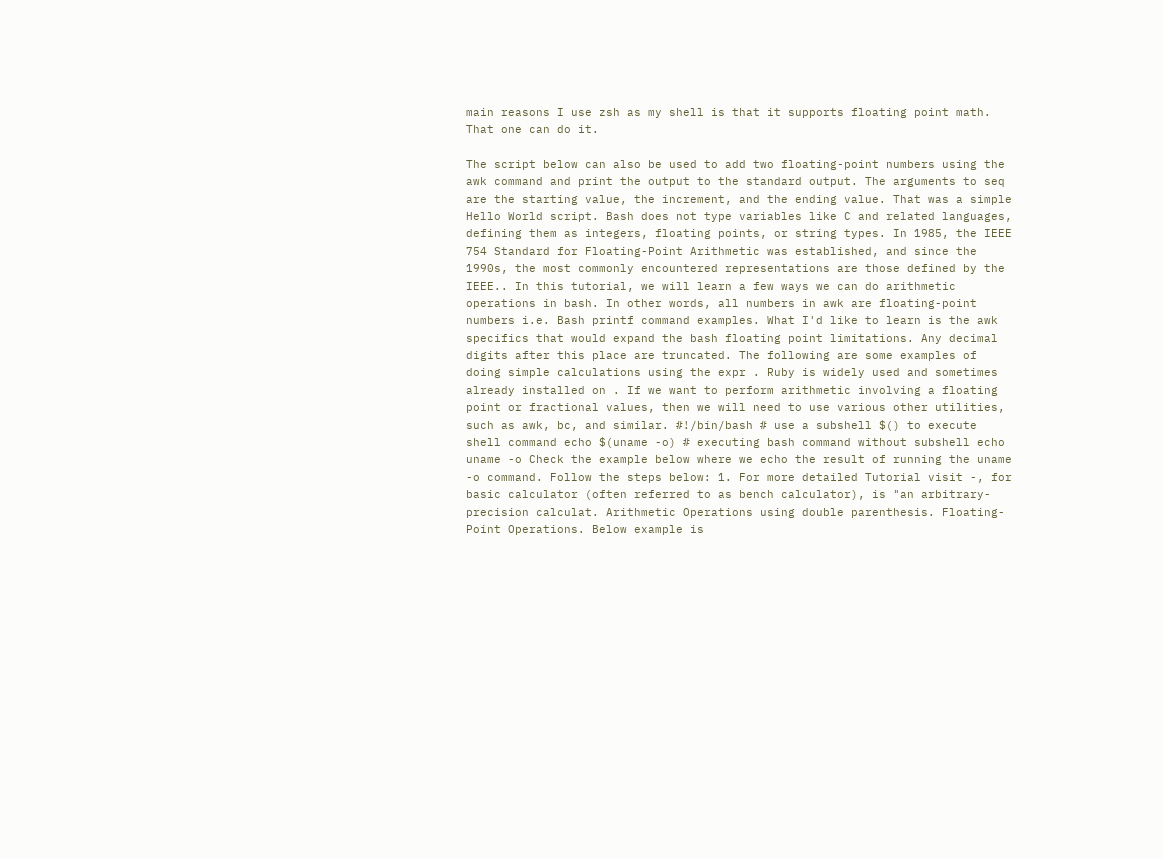main reasons I use zsh as my shell is that it supports floating point math. That one can do it.

The script below can also be used to add two floating-point numbers using the awk command and print the output to the standard output. The arguments to seq are the starting value, the increment, and the ending value. That was a simple Hello World script. Bash does not type variables like C and related languages, defining them as integers, floating points, or string types. In 1985, the IEEE 754 Standard for Floating-Point Arithmetic was established, and since the 1990s, the most commonly encountered representations are those defined by the IEEE.. In this tutorial, we will learn a few ways we can do arithmetic operations in bash. In other words, all numbers in awk are floating-point numbers i.e. Bash printf command examples. What I'd like to learn is the awk specifics that would expand the bash floating point limitations. Any decimal digits after this place are truncated. The following are some examples of doing simple calculations using the expr . Ruby is widely used and sometimes already installed on . If we want to perform arithmetic involving a floating point or fractional values, then we will need to use various other utilities, such as awk, bc, and similar. #!/bin/bash # use a subshell $() to execute shell command echo $(uname -o) # executing bash command without subshell echo uname -o Check the example below where we echo the result of running the uname -o command. Follow the steps below: 1. For more detailed Tutorial visit -, for basic calculator (often referred to as bench calculator), is "an arbitrary-precision calculat. Arithmetic Operations using double parenthesis. Floating-Point Operations. Below example is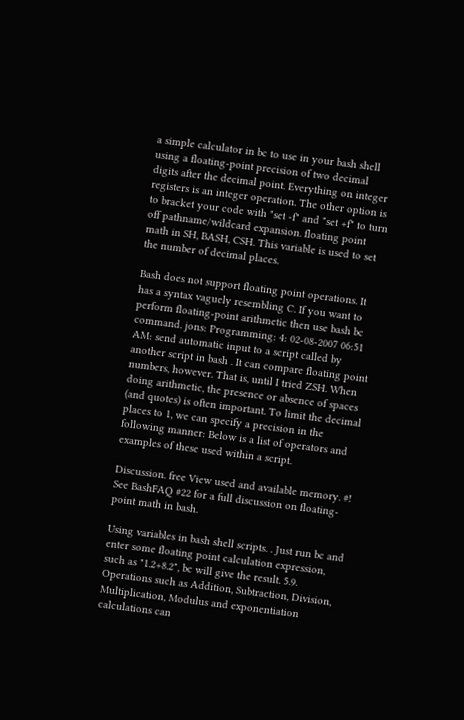a simple calculator in bc to use in your bash shell using a floating-point precision of two decimal digits after the decimal point. Everything on integer registers is an integer operation. The other option is to bracket your code with "set -f" and "set +f" to turn off pathname/wildcard expansion. floating point math in SH, BASH, CSH. This variable is used to set the number of decimal places.

Bash does not support floating point operations. It has a syntax vaguely resembling C. If you want to perform floating-point arithmetic then use bash bc command. jons: Programming: 4: 02-08-2007 06:51 AM: send automatic input to a script called by another script in bash . It can compare floating point numbers, however. That is, until I tried ZSH. When doing arithmetic, the presence or absence of spaces (and quotes) is often important. To limit the decimal places to 1, we can specify a precision in the following manner: Below is a list of operators and examples of these used within a script.

Discussion. free View used and available memory. #! See BashFAQ #22 for a full discussion on floating-point math in bash.

Using variables in bash shell scripts. . Just run bc and enter some floating point calculation expression, such as "1.2+8.2", bc will give the result. 5.9. Operations such as Addition, Subtraction, Division, Multiplication, Modulus and exponentiation calculations can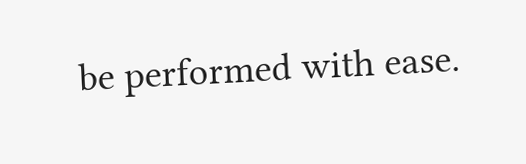be performed with ease.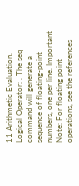11 Arithmetic Evaluation. Logical Operator: . The seq command will generate a sequence of floating-point numbers, one per line. Important Note: For floating point operations, see the references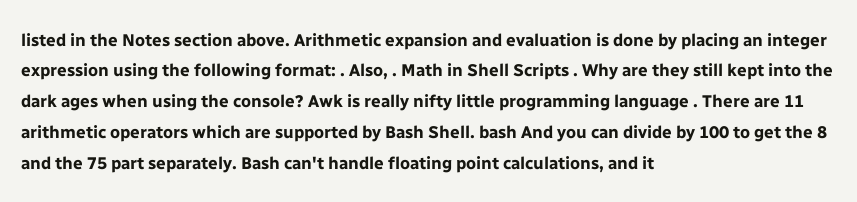listed in the Notes section above. Arithmetic expansion and evaluation is done by placing an integer expression using the following format: . Also, . Math in Shell Scripts . Why are they still kept into the dark ages when using the console? Awk is really nifty little programming language . There are 11 arithmetic operators which are supported by Bash Shell. bash And you can divide by 100 to get the 8 and the 75 part separately. Bash can't handle floating point calculations, and it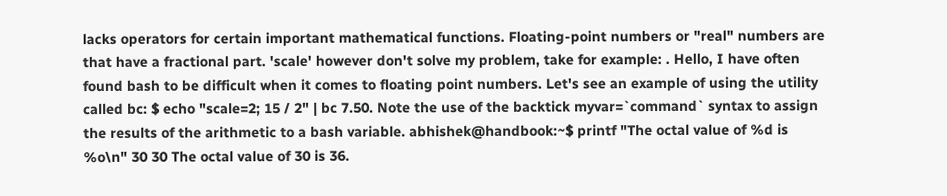lacks operators for certain important mathematical functions. Floating-point numbers or "real" numbers are that have a fractional part. 'scale' however don't solve my problem, take for example: . Hello, I have often found bash to be difficult when it comes to floating point numbers. Let's see an example of using the utility called bc: $ echo "scale=2; 15 / 2" | bc 7.50. Note the use of the backtick myvar=`command` syntax to assign the results of the arithmetic to a bash variable. abhishek@handbook:~$ printf "The octal value of %d is %o\n" 30 30 The octal value of 30 is 36.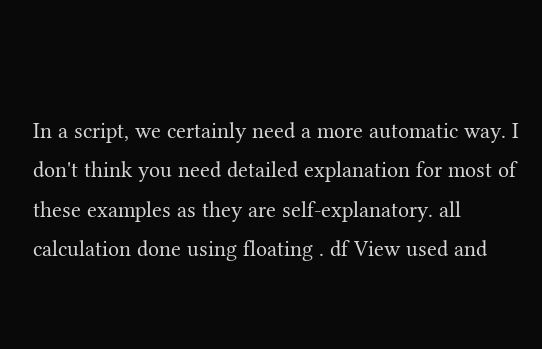In a script, we certainly need a more automatic way. I don't think you need detailed explanation for most of these examples as they are self-explanatory. all calculation done using floating . df View used and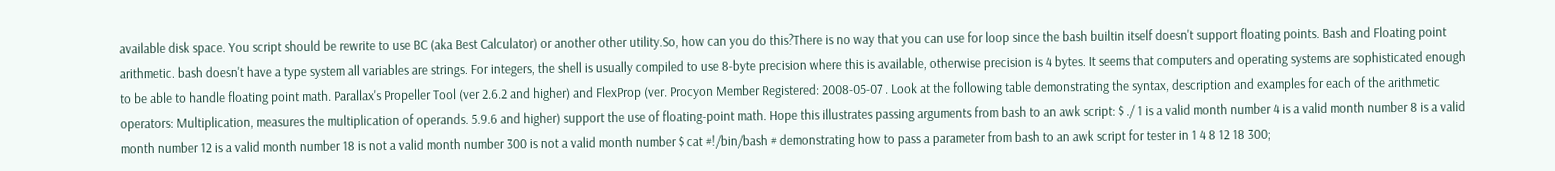available disk space. You script should be rewrite to use BC (aka Best Calculator) or another other utility.So, how can you do this?There is no way that you can use for loop since the bash builtin itself doesn't support floating points. Bash and Floating point arithmetic. bash doesn't have a type system all variables are strings. For integers, the shell is usually compiled to use 8-byte precision where this is available, otherwise precision is 4 bytes. It seems that computers and operating systems are sophisticated enough to be able to handle floating point math. Parallax's Propeller Tool (ver 2.6.2 and higher) and FlexProp (ver. Procyon Member Registered: 2008-05-07 . Look at the following table demonstrating the syntax, description and examples for each of the arithmetic operators: Multiplication, measures the multiplication of operands. 5.9.6 and higher) support the use of floating-point math. Hope this illustrates passing arguments from bash to an awk script: $ ./ 1 is a valid month number 4 is a valid month number 8 is a valid month number 12 is a valid month number 18 is not a valid month number 300 is not a valid month number $ cat #!/bin/bash # demonstrating how to pass a parameter from bash to an awk script for tester in 1 4 8 12 18 300;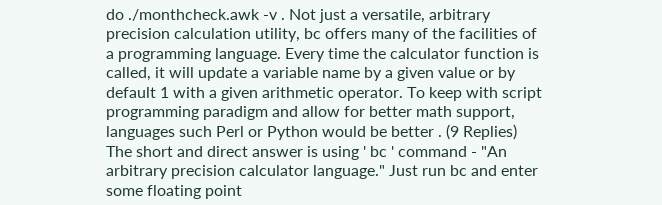do ./monthcheck.awk -v . Not just a versatile, arbitrary precision calculation utility, bc offers many of the facilities of a programming language. Every time the calculator function is called, it will update a variable name by a given value or by default 1 with a given arithmetic operator. To keep with script programming paradigm and allow for better math support, languages such Perl or Python would be better . (9 Replies) The short and direct answer is using ' bc ' command - "An arbitrary precision calculator language." Just run bc and enter some floating point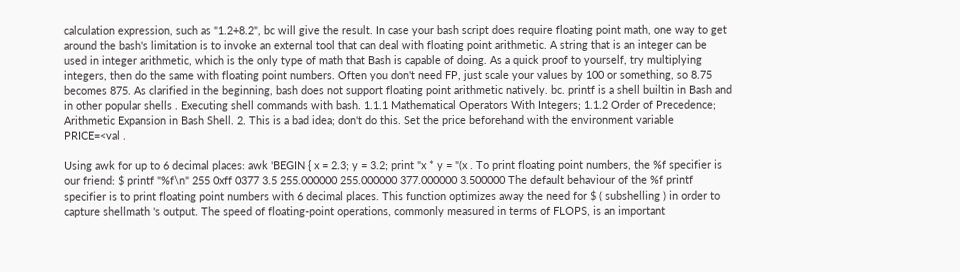calculation expression, such as "1.2+8.2", bc will give the result. In case your bash script does require floating point math, one way to get around the bash's limitation is to invoke an external tool that can deal with floating point arithmetic. A string that is an integer can be used in integer arithmetic, which is the only type of math that Bash is capable of doing. As a quick proof to yourself, try multiplying integers, then do the same with floating point numbers. Often you don't need FP, just scale your values by 100 or something, so 8.75 becomes 875. As clarified in the beginning, bash does not support floating point arithmetic natively. bc. printf is a shell builtin in Bash and in other popular shells . Executing shell commands with bash. 1.1.1 Mathematical Operators With Integers; 1.1.2 Order of Precedence; Arithmetic Expansion in Bash Shell. 2. This is a bad idea; don't do this. Set the price beforehand with the environment variable PRICE=<val .

Using awk for up to 6 decimal places: awk 'BEGIN { x = 2.3; y = 3.2; print "x * y = "(x . To print floating point numbers, the %f specifier is our friend: $ printf "%f\n" 255 0xff 0377 3.5 255.000000 255.000000 377.000000 3.500000 The default behaviour of the %f printf specifier is to print floating point numbers with 6 decimal places. This function optimizes away the need for $ ( subshelling ) in order to capture shellmath 's output. The speed of floating-point operations, commonly measured in terms of FLOPS, is an important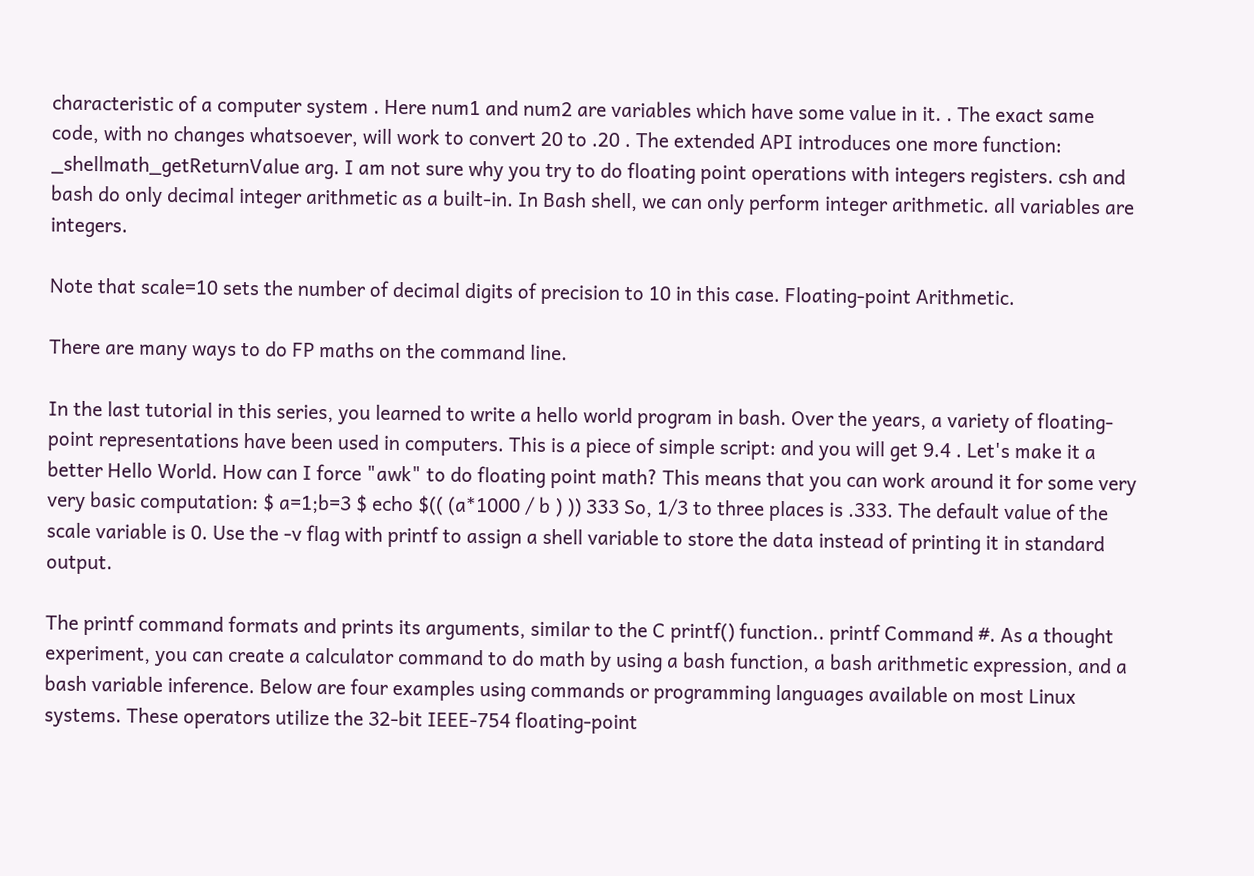characteristic of a computer system . Here num1 and num2 are variables which have some value in it. . The exact same code, with no changes whatsoever, will work to convert 20 to .20 . The extended API introduces one more function: _shellmath_getReturnValue arg. I am not sure why you try to do floating point operations with integers registers. csh and bash do only decimal integer arithmetic as a built-in. In Bash shell, we can only perform integer arithmetic. all variables are integers.

Note that scale=10 sets the number of decimal digits of precision to 10 in this case. Floating-point Arithmetic.

There are many ways to do FP maths on the command line.

In the last tutorial in this series, you learned to write a hello world program in bash. Over the years, a variety of floating-point representations have been used in computers. This is a piece of simple script: and you will get 9.4 . Let's make it a better Hello World. How can I force "awk" to do floating point math? This means that you can work around it for some very very basic computation: $ a=1;b=3 $ echo $(( (a*1000 / b ) )) 333 So, 1/3 to three places is .333. The default value of the scale variable is 0. Use the -v flag with printf to assign a shell variable to store the data instead of printing it in standard output.

The printf command formats and prints its arguments, similar to the C printf() function.. printf Command #. As a thought experiment, you can create a calculator command to do math by using a bash function, a bash arithmetic expression, and a bash variable inference. Below are four examples using commands or programming languages available on most Linux systems. These operators utilize the 32-bit IEEE-754 floating-point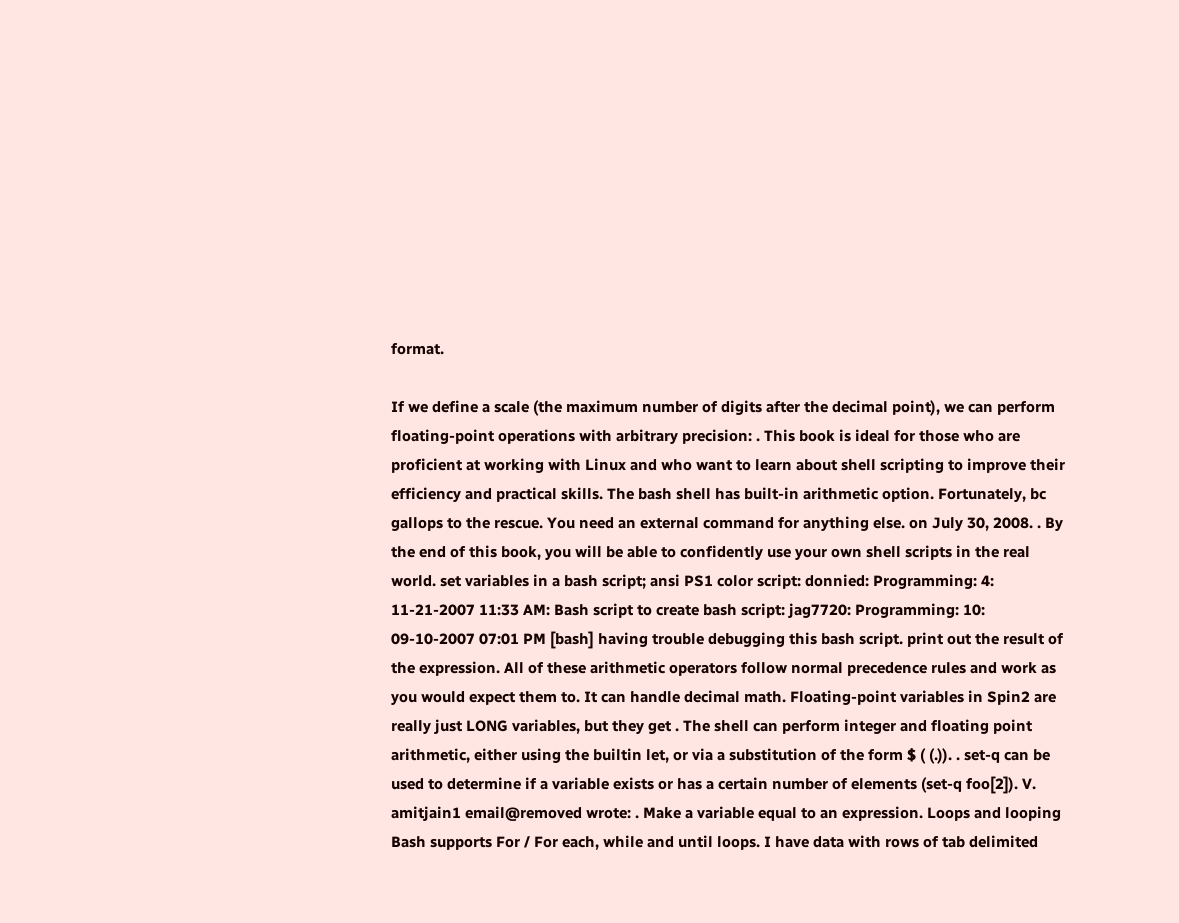format.

If we define a scale (the maximum number of digits after the decimal point), we can perform floating-point operations with arbitrary precision: . This book is ideal for those who are proficient at working with Linux and who want to learn about shell scripting to improve their efficiency and practical skills. The bash shell has built-in arithmetic option. Fortunately, bc gallops to the rescue. You need an external command for anything else. on July 30, 2008. . By the end of this book, you will be able to confidently use your own shell scripts in the real world. set variables in a bash script; ansi PS1 color script: donnied: Programming: 4: 11-21-2007 11:33 AM: Bash script to create bash script: jag7720: Programming: 10: 09-10-2007 07:01 PM [bash] having trouble debugging this bash script. print out the result of the expression. All of these arithmetic operators follow normal precedence rules and work as you would expect them to. It can handle decimal math. Floating-point variables in Spin2 are really just LONG variables, but they get . The shell can perform integer and floating point arithmetic, either using the builtin let, or via a substitution of the form $ ( (.)). . set-q can be used to determine if a variable exists or has a certain number of elements (set-q foo[2]). V. amitjain1 email@removed wrote: . Make a variable equal to an expression. Loops and looping Bash supports For / For each, while and until loops. I have data with rows of tab delimited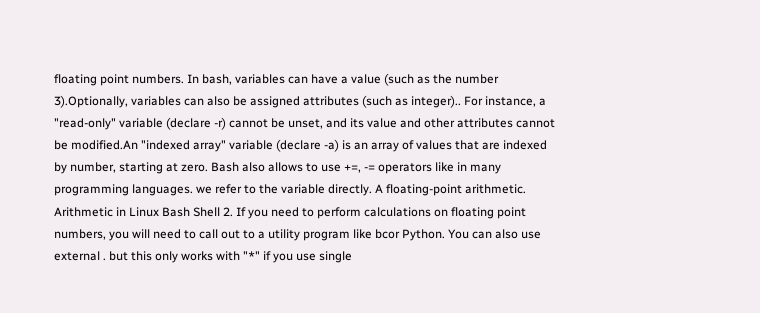floating point numbers. In bash, variables can have a value (such as the number 3).Optionally, variables can also be assigned attributes (such as integer).. For instance, a "read-only" variable (declare -r) cannot be unset, and its value and other attributes cannot be modified.An "indexed array" variable (declare -a) is an array of values that are indexed by number, starting at zero. Bash also allows to use +=, -= operators like in many programming languages. we refer to the variable directly. A floating-point arithmetic. Arithmetic in Linux Bash Shell 2. If you need to perform calculations on floating point numbers, you will need to call out to a utility program like bcor Python. You can also use external . but this only works with "*" if you use single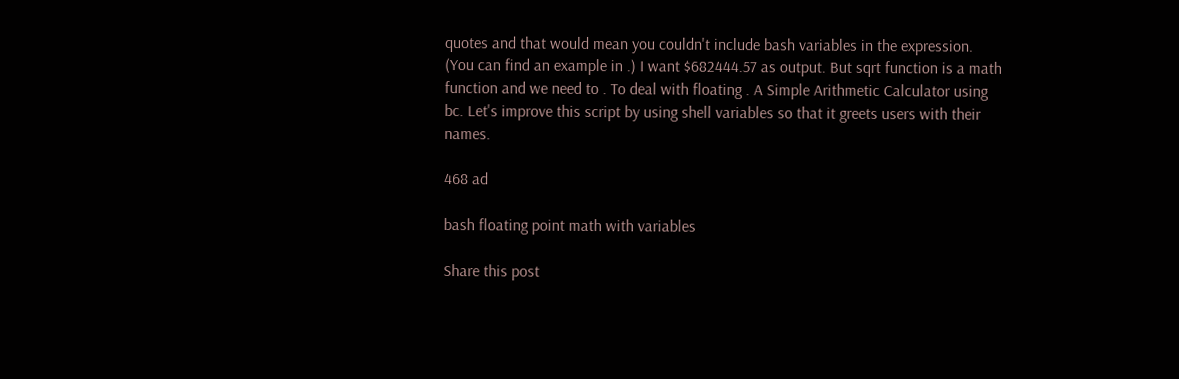quotes and that would mean you couldn't include bash variables in the expression. (You can find an example in .) I want $682444.57 as output. But sqrt function is a math function and we need to . To deal with floating . A Simple Arithmetic Calculator using bc. Let's improve this script by using shell variables so that it greets users with their names.

468 ad

bash floating point math with variables

Share this post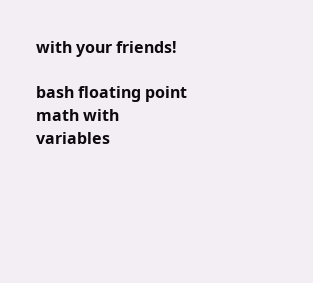with your friends!

bash floating point math with variables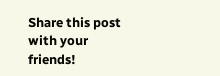Share this post with your friends!